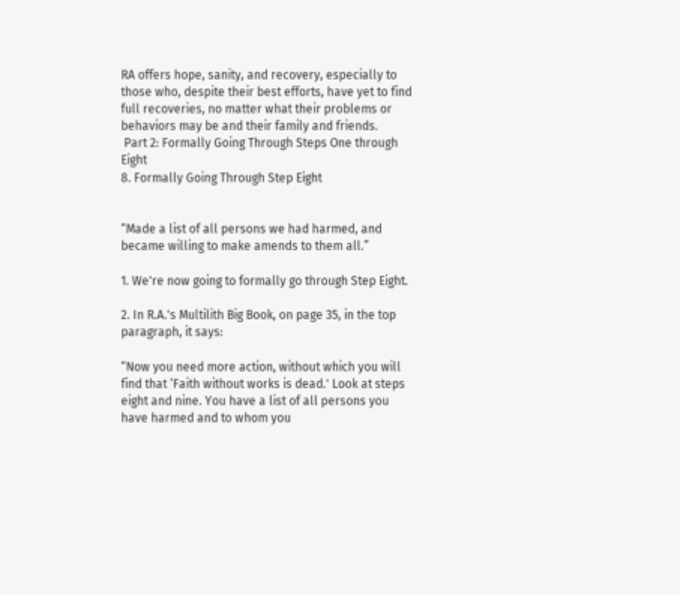RA offers hope, sanity, and recovery, especially to those who, despite their best efforts, have yet to find full recoveries, no matter what their problems or behaviors may be and their family and friends.
 Part 2: Formally Going Through Steps One through Eight
8. Formally Going Through Step Eight


“Made a list of all persons we had harmed, and became willing to make amends to them all.”

1. We're now going to formally go through Step Eight.

2. In R.A.'s Multilith Big Book, on page 35, in the top paragraph, it says:

“Now you need more action, without which you will find that ‘Faith without works is dead.' Look at steps eight and nine. You have a list of all persons you have harmed and to whom you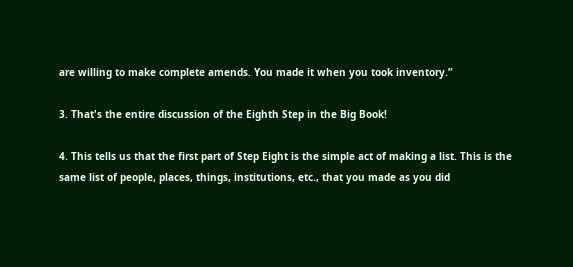are willing to make complete amends. You made it when you took inventory.”

3. That's the entire discussion of the Eighth Step in the Big Book!

4. This tells us that the first part of Step Eight is the simple act of making a list. This is the same list of people, places, things, institutions, etc., that you made as you did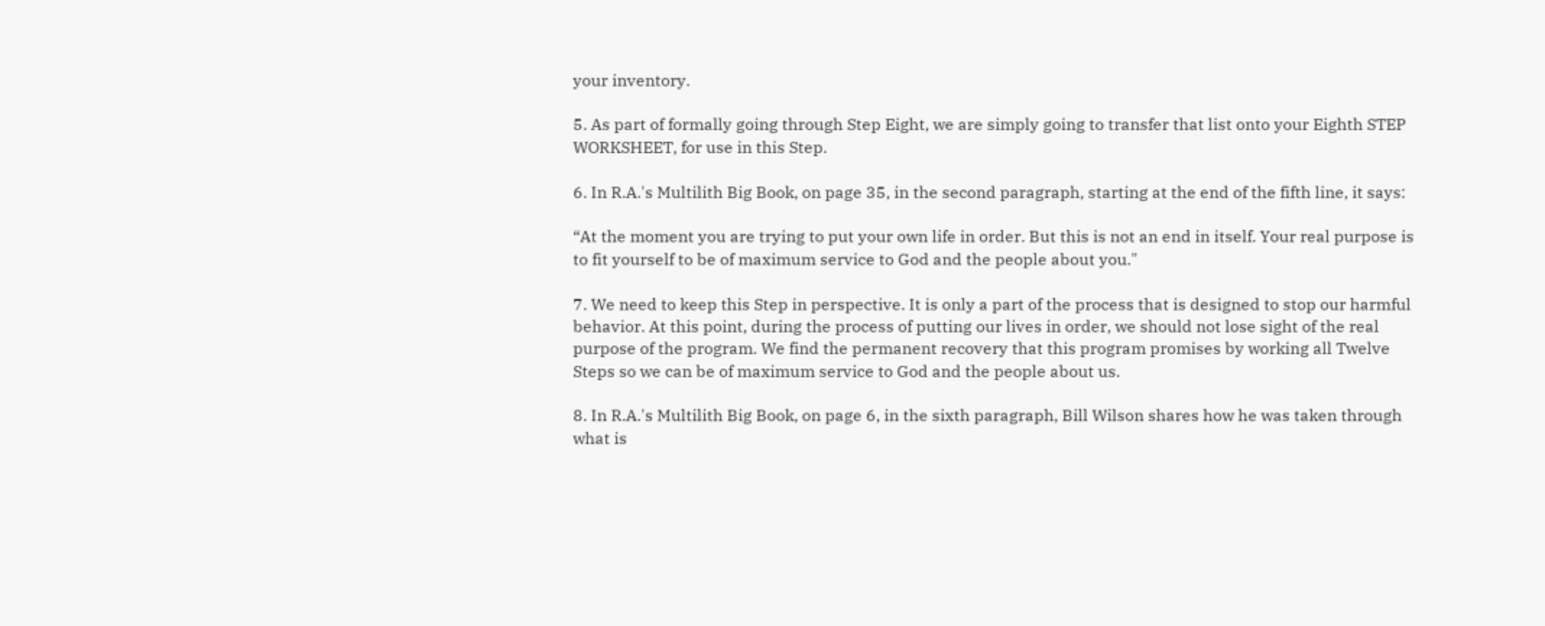your inventory.

5. As part of formally going through Step Eight, we are simply going to transfer that list onto your Eighth STEP WORKSHEET, for use in this Step.

6. In R.A.'s Multilith Big Book, on page 35, in the second paragraph, starting at the end of the fifth line, it says:

“At the moment you are trying to put your own life in order. But this is not an end in itself. Your real purpose is to fit yourself to be of maximum service to God and the people about you."

7. We need to keep this Step in perspective. It is only a part of the process that is designed to stop our harmful behavior. At this point, during the process of putting our lives in order, we should not lose sight of the real purpose of the program. We find the permanent recovery that this program promises by working all Twelve Steps so we can be of maximum service to God and the people about us.

8. In R.A.'s Multilith Big Book, on page 6, in the sixth paragraph, Bill Wilson shares how he was taken through what is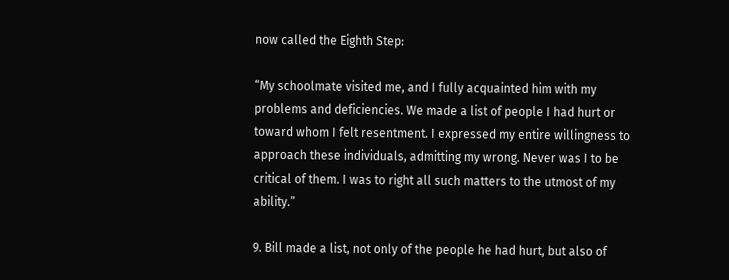now called the Eighth Step:

“My schoolmate visited me, and I fully acquainted him with my problems and deficiencies. We made a list of people I had hurt or toward whom I felt resentment. I expressed my entire willingness to approach these individuals, admitting my wrong. Never was I to be critical of them. I was to right all such matters to the utmost of my ability.”

9. Bill made a list, not only of the people he had hurt, but also of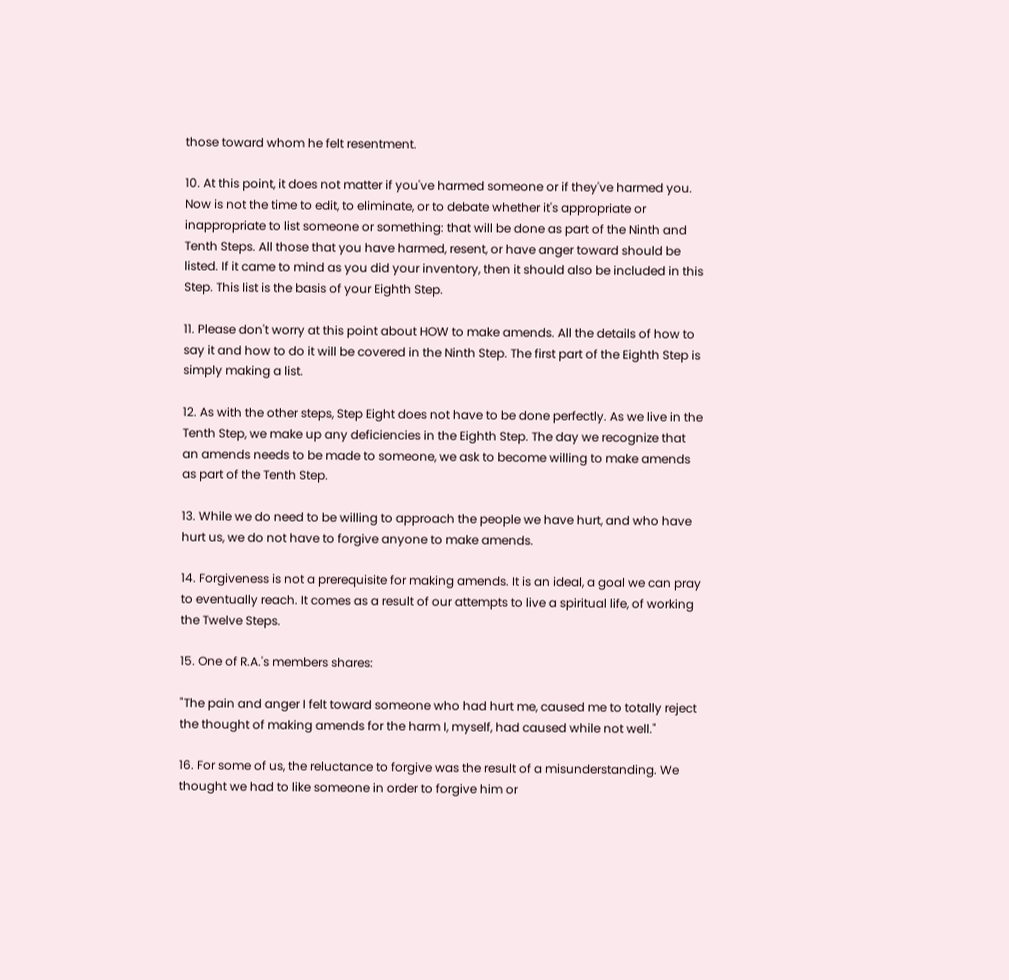those toward whom he felt resentment.

10. At this point, it does not matter if you've harmed someone or if they've harmed you. Now is not the time to edit, to eliminate, or to debate whether it's appropriate or inappropriate to list someone or something: that will be done as part of the Ninth and Tenth Steps. All those that you have harmed, resent, or have anger toward should be listed. If it came to mind as you did your inventory, then it should also be included in this Step. This list is the basis of your Eighth Step.

11. Please don't worry at this point about HOW to make amends. All the details of how to say it and how to do it will be covered in the Ninth Step. The first part of the Eighth Step is simply making a list.

12. As with the other steps, Step Eight does not have to be done perfectly. As we live in the Tenth Step, we make up any deficiencies in the Eighth Step. The day we recognize that an amends needs to be made to someone, we ask to become willing to make amends as part of the Tenth Step.

13. While we do need to be willing to approach the people we have hurt, and who have hurt us, we do not have to forgive anyone to make amends.

14. Forgiveness is not a prerequisite for making amends. It is an ideal, a goal we can pray to eventually reach. It comes as a result of our attempts to live a spiritual life, of working the Twelve Steps.

15. One of R.A.'s members shares:

"The pain and anger I felt toward someone who had hurt me, caused me to totally reject the thought of making amends for the harm I, myself, had caused while not well."

16. For some of us, the reluctance to forgive was the result of a misunderstanding. We thought we had to like someone in order to forgive him or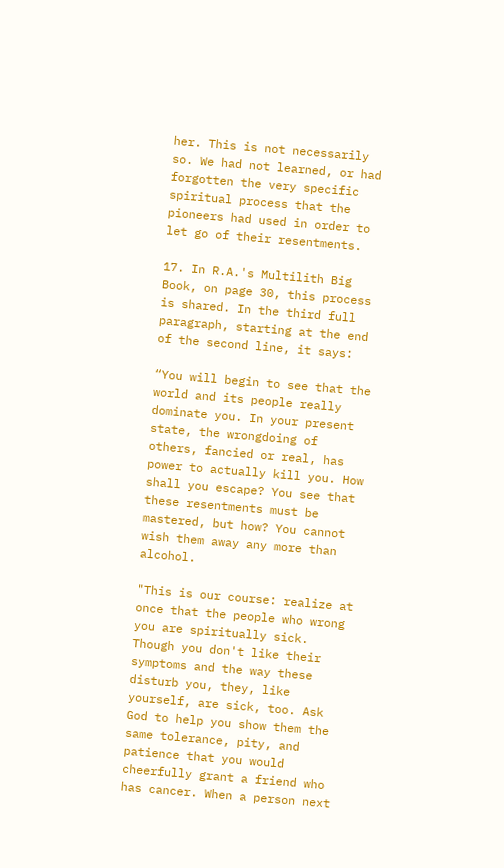her. This is not necessarily so. We had not learned, or had forgotten the very specific spiritual process that the pioneers had used in order to let go of their resentments.

17. In R.A.'s Multilith Big Book, on page 30, this process is shared. In the third full paragraph, starting at the end of the second line, it says:

“You will begin to see that the world and its people really dominate you. In your present state, the wrongdoing of others, fancied or real, has power to actually kill you. How shall you escape? You see that these resentments must be mastered, but how? You cannot wish them away any more than alcohol.

"This is our course: realize at once that the people who wrong you are spiritually sick. Though you don't like their symptoms and the way these disturb you, they, like yourself, are sick, too. Ask God to help you show them the same tolerance, pity, and patience that you would cheerfully grant a friend who has cancer. When a person next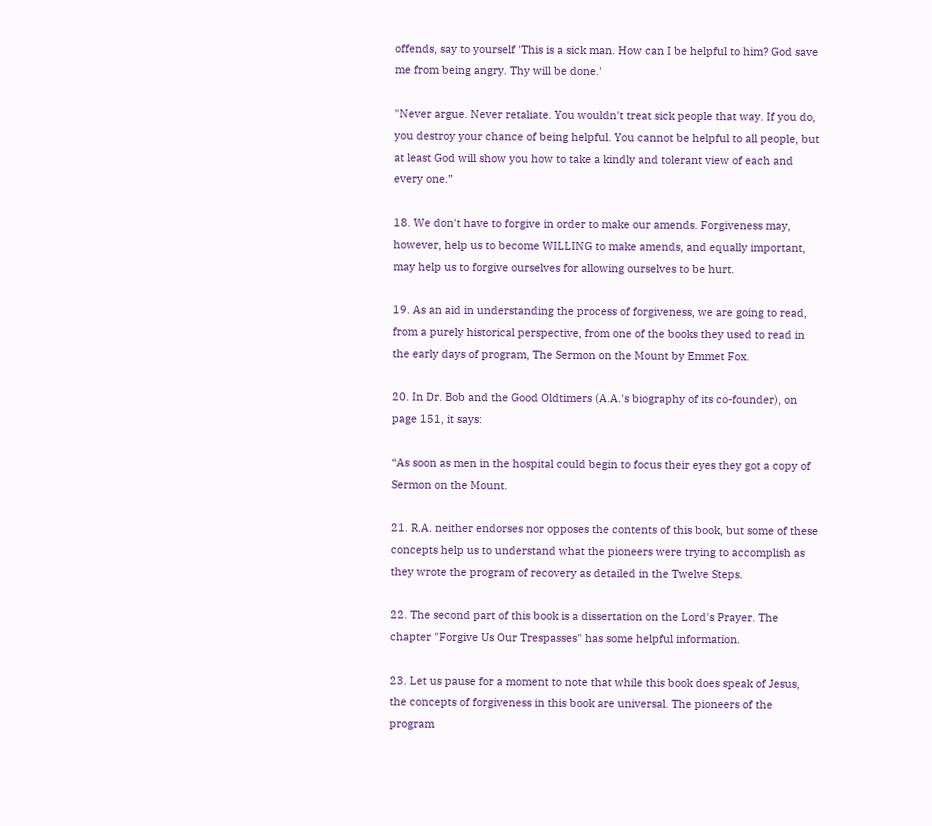offends, say to yourself 'This is a sick man. How can I be helpful to him? God save me from being angry. Thy will be done.'

"Never argue. Never retaliate. You wouldn't treat sick people that way. If you do, you destroy your chance of being helpful. You cannot be helpful to all people, but at least God will show you how to take a kindly and tolerant view of each and every one.”

18. We don't have to forgive in order to make our amends. Forgiveness may, however, help us to become WILLING to make amends, and equally important, may help us to forgive ourselves for allowing ourselves to be hurt.

19. As an aid in understanding the process of forgiveness, we are going to read, from a purely historical perspective, from one of the books they used to read in the early days of program, The Sermon on the Mount by Emmet Fox.

20. In Dr. Bob and the Good Oldtimers (A.A.'s biography of its co-founder), on page 151, it says:

“As soon as men in the hospital could begin to focus their eyes they got a copy of Sermon on the Mount.

21. R.A. neither endorses nor opposes the contents of this book, but some of these concepts help us to understand what the pioneers were trying to accomplish as they wrote the program of recovery as detailed in the Twelve Steps.

22. The second part of this book is a dissertation on the Lord's Prayer. The chapter "Forgive Us Our Trespasses" has some helpful information.

23. Let us pause for a moment to note that while this book does speak of Jesus, the concepts of forgiveness in this book are universal. The pioneers of the program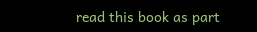read this book as part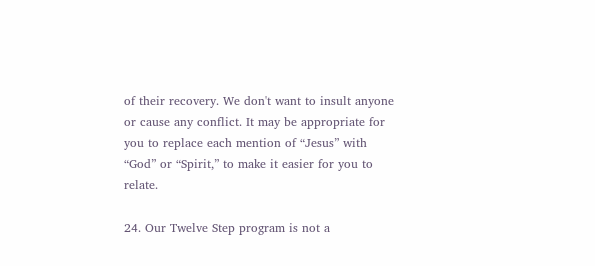of their recovery. We don't want to insult anyone or cause any conflict. It may be appropriate for you to replace each mention of “Jesus” with “God” or “Spirit,” to make it easier for you to relate.

24. Our Twelve Step program is not a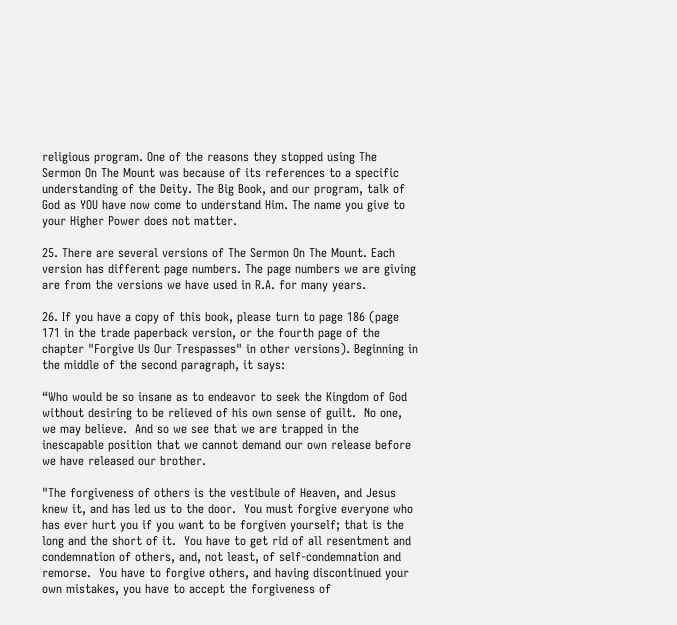religious program. One of the reasons they stopped using The Sermon On The Mount was because of its references to a specific understanding of the Deity. The Big Book, and our program, talk of God as YOU have now come to understand Him. The name you give to your Higher Power does not matter.

25. There are several versions of The Sermon On The Mount. Each version has different page numbers. The page numbers we are giving are from the versions we have used in R.A. for many years.

26. If you have a copy of this book, please turn to page 186 (page 171 in the trade paperback version, or the fourth page of the chapter "Forgive Us Our Trespasses" in other versions). Beginning in the middle of the second paragraph, it says:

“Who would be so insane as to endeavor to seek the Kingdom of God without desiring to be relieved of his own sense of guilt.  No one, we may believe.  And so we see that we are trapped in the inescapable position that we cannot demand our own release before we have released our brother.

"The forgiveness of others is the vestibule of Heaven, and Jesus knew it, and has led us to the door.  You must forgive everyone who has ever hurt you if you want to be forgiven yourself; that is the long and the short of it.  You have to get rid of all resentment and condemnation of others, and, not least, of self-condemnation and remorse.  You have to forgive others, and having discontinued your own mistakes, you have to accept the forgiveness of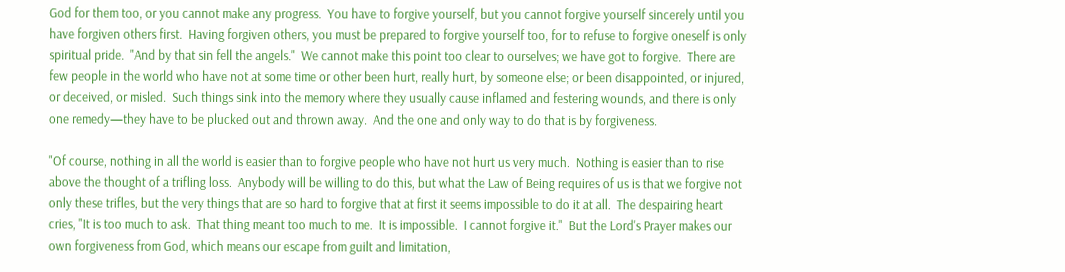God for them too, or you cannot make any progress.  You have to forgive yourself, but you cannot forgive yourself sincerely until you have forgiven others first.  Having forgiven others, you must be prepared to forgive yourself too, for to refuse to forgive oneself is only spiritual pride.  "And by that sin fell the angels."  We cannot make this point too clear to ourselves; we have got to forgive.  There are few people in the world who have not at some time or other been hurt, really hurt, by someone else; or been disappointed, or injured, or deceived, or misled.  Such things sink into the memory where they usually cause inflamed and festering wounds, and there is only one remedy—they have to be plucked out and thrown away.  And the one and only way to do that is by forgiveness.

"Of course, nothing in all the world is easier than to forgive people who have not hurt us very much.  Nothing is easier than to rise above the thought of a trifling loss.  Anybody will be willing to do this, but what the Law of Being requires of us is that we forgive not only these trifles, but the very things that are so hard to forgive that at first it seems impossible to do it at all.  The despairing heart cries, "It is too much to ask.  That thing meant too much to me.  It is impossible.  I cannot forgive it."  But the Lord's Prayer makes our own forgiveness from God, which means our escape from guilt and limitation,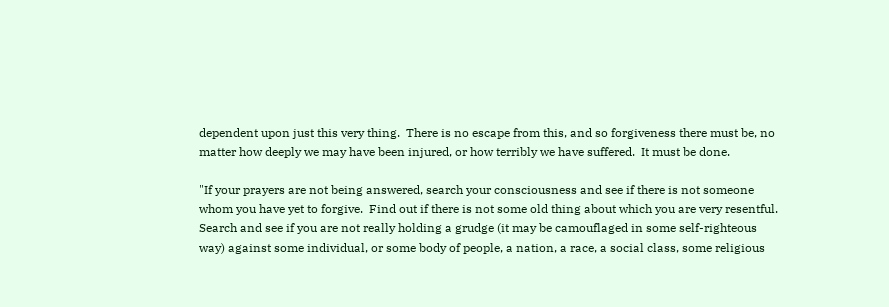dependent upon just this very thing.  There is no escape from this, and so forgiveness there must be, no matter how deeply we may have been injured, or how terribly we have suffered.  It must be done.

"If your prayers are not being answered, search your consciousness and see if there is not someone whom you have yet to forgive.  Find out if there is not some old thing about which you are very resentful.  Search and see if you are not really holding a grudge (it may be camouflaged in some self-righteous way) against some individual, or some body of people, a nation, a race, a social class, some religious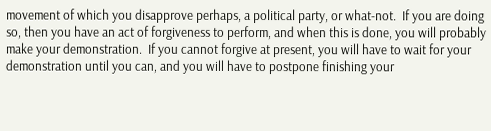movement of which you disapprove perhaps, a political party, or what-not.  If you are doing so, then you have an act of forgiveness to perform, and when this is done, you will probably make your demonstration.  If you cannot forgive at present, you will have to wait for your demonstration until you can, and you will have to postpone finishing your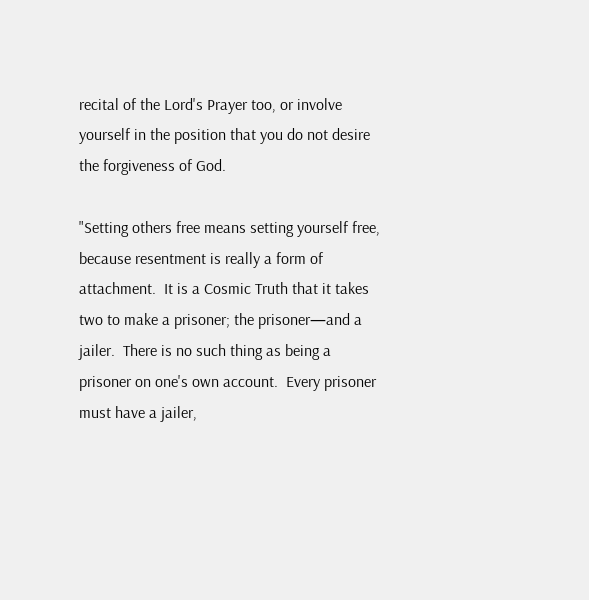recital of the Lord's Prayer too, or involve yourself in the position that you do not desire the forgiveness of God.

"Setting others free means setting yourself free, because resentment is really a form of attachment.  It is a Cosmic Truth that it takes two to make a prisoner; the prisoner—and a jailer.  There is no such thing as being a prisoner on one's own account.  Every prisoner must have a jailer,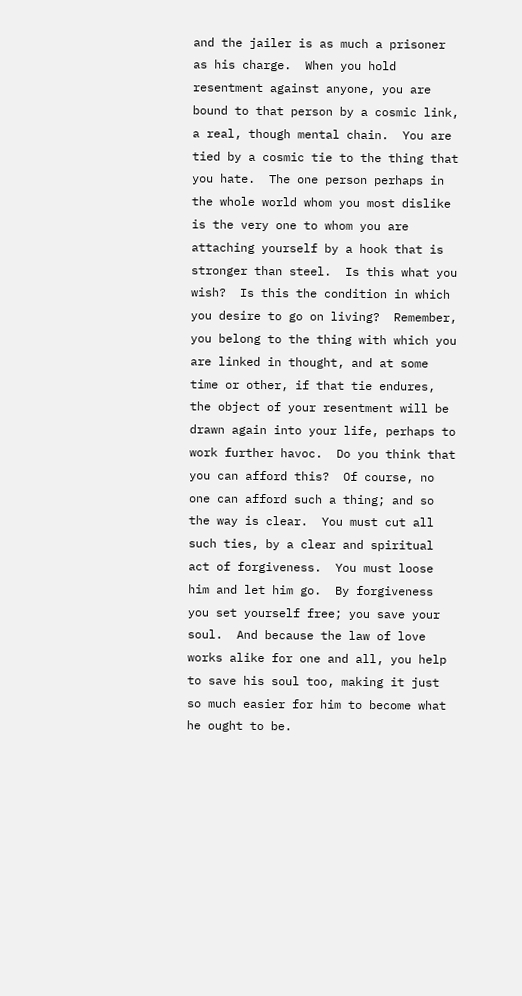and the jailer is as much a prisoner as his charge.  When you hold resentment against anyone, you are bound to that person by a cosmic link, a real, though mental chain.  You are tied by a cosmic tie to the thing that you hate.  The one person perhaps in the whole world whom you most dislike is the very one to whom you are attaching yourself by a hook that is stronger than steel.  Is this what you wish?  Is this the condition in which you desire to go on living?  Remember, you belong to the thing with which you are linked in thought, and at some time or other, if that tie endures, the object of your resentment will be drawn again into your life, perhaps to work further havoc.  Do you think that you can afford this?  Of course, no one can afford such a thing; and so the way is clear.  You must cut all such ties, by a clear and spiritual act of forgiveness.  You must loose him and let him go.  By forgiveness you set yourself free; you save your soul.  And because the law of love works alike for one and all, you help to save his soul too, making it just so much easier for him to become what he ought to be.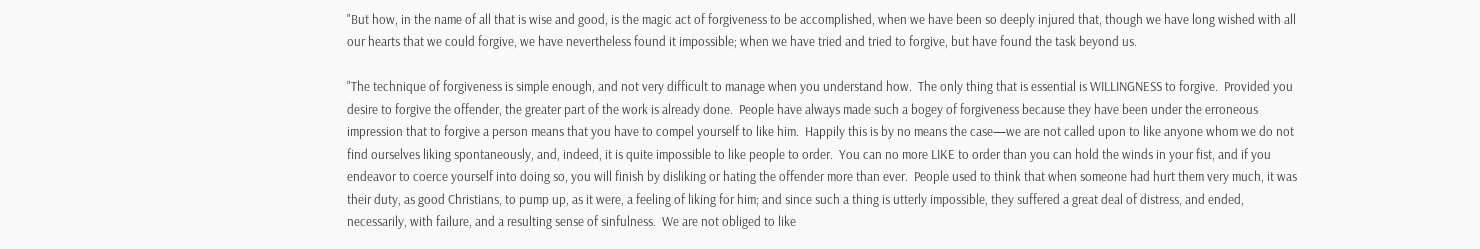"But how, in the name of all that is wise and good, is the magic act of forgiveness to be accomplished, when we have been so deeply injured that, though we have long wished with all our hearts that we could forgive, we have nevertheless found it impossible; when we have tried and tried to forgive, but have found the task beyond us.

"The technique of forgiveness is simple enough, and not very difficult to manage when you understand how.  The only thing that is essential is WILLINGNESS to forgive.  Provided you desire to forgive the offender, the greater part of the work is already done.  People have always made such a bogey of forgiveness because they have been under the erroneous impression that to forgive a person means that you have to compel yourself to like him.  Happily this is by no means the case—we are not called upon to like anyone whom we do not find ourselves liking spontaneously, and, indeed, it is quite impossible to like people to order.  You can no more LIKE to order than you can hold the winds in your fist, and if you endeavor to coerce yourself into doing so, you will finish by disliking or hating the offender more than ever.  People used to think that when someone had hurt them very much, it was their duty, as good Christians, to pump up, as it were, a feeling of liking for him; and since such a thing is utterly impossible, they suffered a great deal of distress, and ended, necessarily, with failure, and a resulting sense of sinfulness.  We are not obliged to like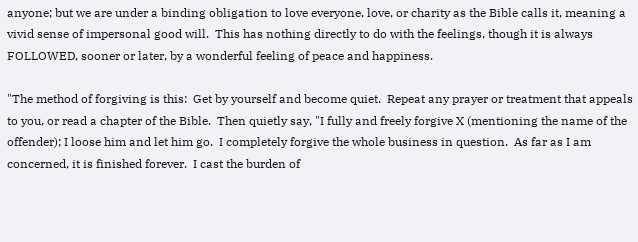anyone; but we are under a binding obligation to love everyone, love, or charity as the Bible calls it, meaning a vivid sense of impersonal good will.  This has nothing directly to do with the feelings, though it is always FOLLOWED, sooner or later, by a wonderful feeling of peace and happiness.

"The method of forgiving is this:  Get by yourself and become quiet.  Repeat any prayer or treatment that appeals to you, or read a chapter of the Bible.  Then quietly say, "I fully and freely forgive X (mentioning the name of the offender); I loose him and let him go.  I completely forgive the whole business in question.  As far as I am concerned, it is finished forever.  I cast the burden of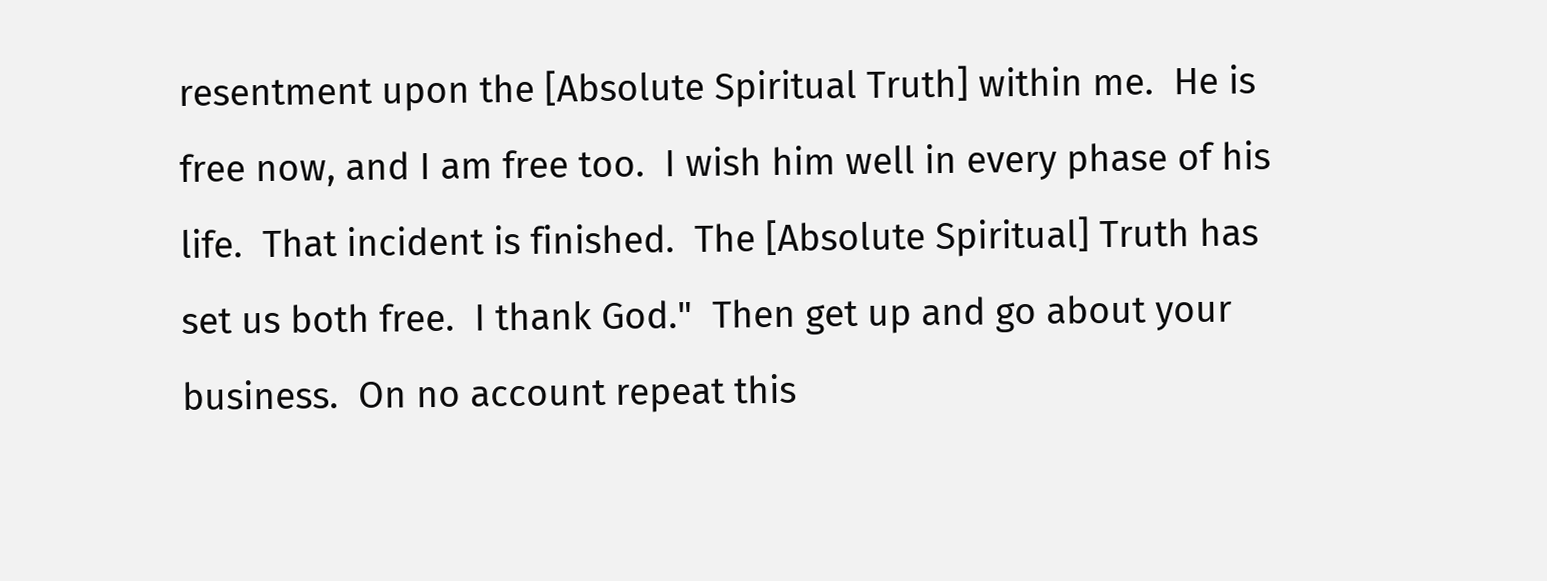resentment upon the [Absolute Spiritual Truth] within me.  He is free now, and I am free too.  I wish him well in every phase of his life.  That incident is finished.  The [Absolute Spiritual] Truth has set us both free.  I thank God."  Then get up and go about your business.  On no account repeat this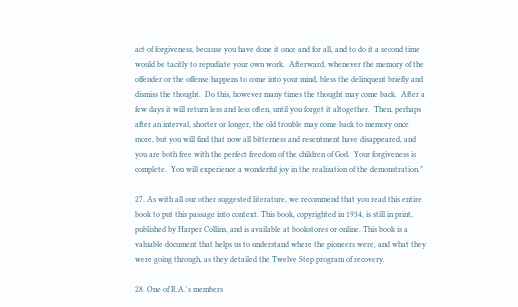act of forgiveness, because you have done it once and for all, and to do it a second time would be tacitly to repudiate your own work.  Afterward, whenever the memory of the offender or the offense happens to come into your mind, bless the delinquent briefly and dismiss the thought.  Do this, however many times the thought may come back.  After a few days it will return less and less often, until you forget it altogether.  Then, perhaps after an interval, shorter or longer, the old trouble may come back to memory once more, but you will find that now all bitterness and resentment have disappeared, and you are both free with the perfect freedom of the children of God.  Your forgiveness is complete.  You will experience a wonderful joy in the realization of the demonstration.”

27. As with all our other suggested literature, we recommend that you read this entire book to put this passage into context. This book, copyrighted in 1934, is still in print, published by Harper Collins, and is available at bookstores or online. This book is a valuable document that helps us to understand where the pioneers were, and what they were going through, as they detailed the Twelve Step program of recovery.

28. One of R.A.'s members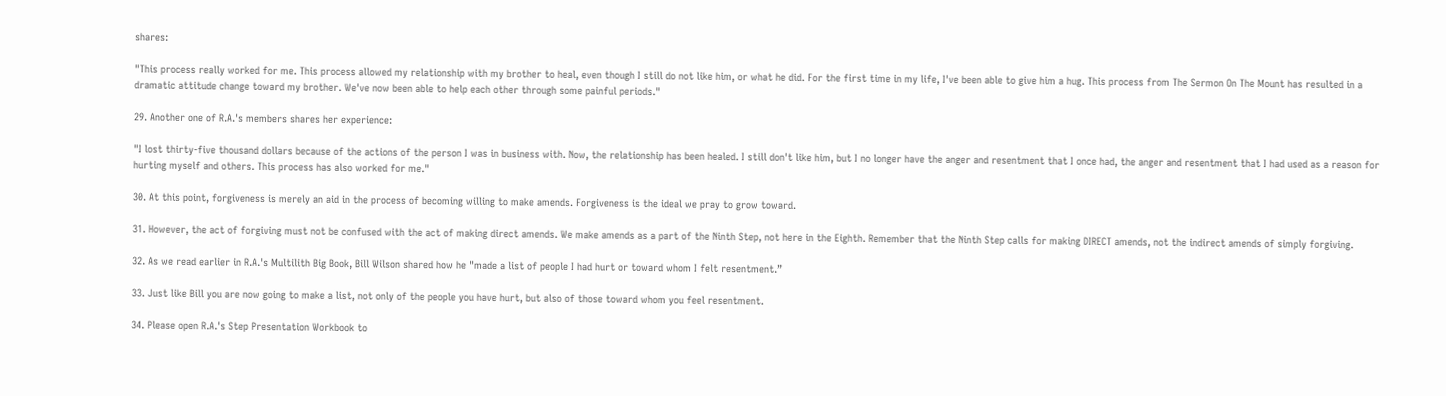shares:

"This process really worked for me. This process allowed my relationship with my brother to heal, even though I still do not like him, or what he did. For the first time in my life, I've been able to give him a hug. This process from The Sermon On The Mount has resulted in a dramatic attitude change toward my brother. We've now been able to help each other through some painful periods."

29. Another one of R.A.'s members shares her experience:

"I lost thirty-five thousand dollars because of the actions of the person I was in business with. Now, the relationship has been healed. I still don't like him, but I no longer have the anger and resentment that I once had, the anger and resentment that I had used as a reason for hurting myself and others. This process has also worked for me."

30. At this point, forgiveness is merely an aid in the process of becoming willing to make amends. Forgiveness is the ideal we pray to grow toward.

31. However, the act of forgiving must not be confused with the act of making direct amends. We make amends as a part of the Ninth Step, not here in the Eighth. Remember that the Ninth Step calls for making DIRECT amends, not the indirect amends of simply forgiving.

32. As we read earlier in R.A.'s Multilith Big Book, Bill Wilson shared how he "made a list of people I had hurt or toward whom I felt resentment.”

33. Just like Bill you are now going to make a list, not only of the people you have hurt, but also of those toward whom you feel resentment.

34. Please open R.A.'s Step Presentation Workbook to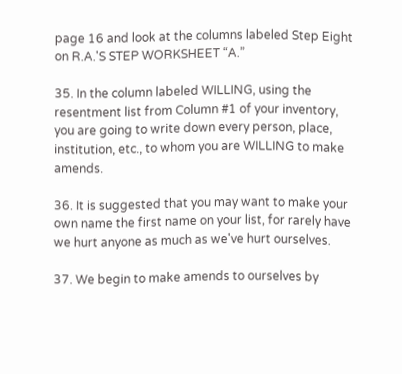page 16 and look at the columns labeled Step Eight on R.A.'S STEP WORKSHEET “A.”

35. In the column labeled WILLING, using the resentment list from Column #1 of your inventory, you are going to write down every person, place, institution, etc., to whom you are WILLING to make amends.

36. It is suggested that you may want to make your own name the first name on your list, for rarely have we hurt anyone as much as we've hurt ourselves.

37. We begin to make amends to ourselves by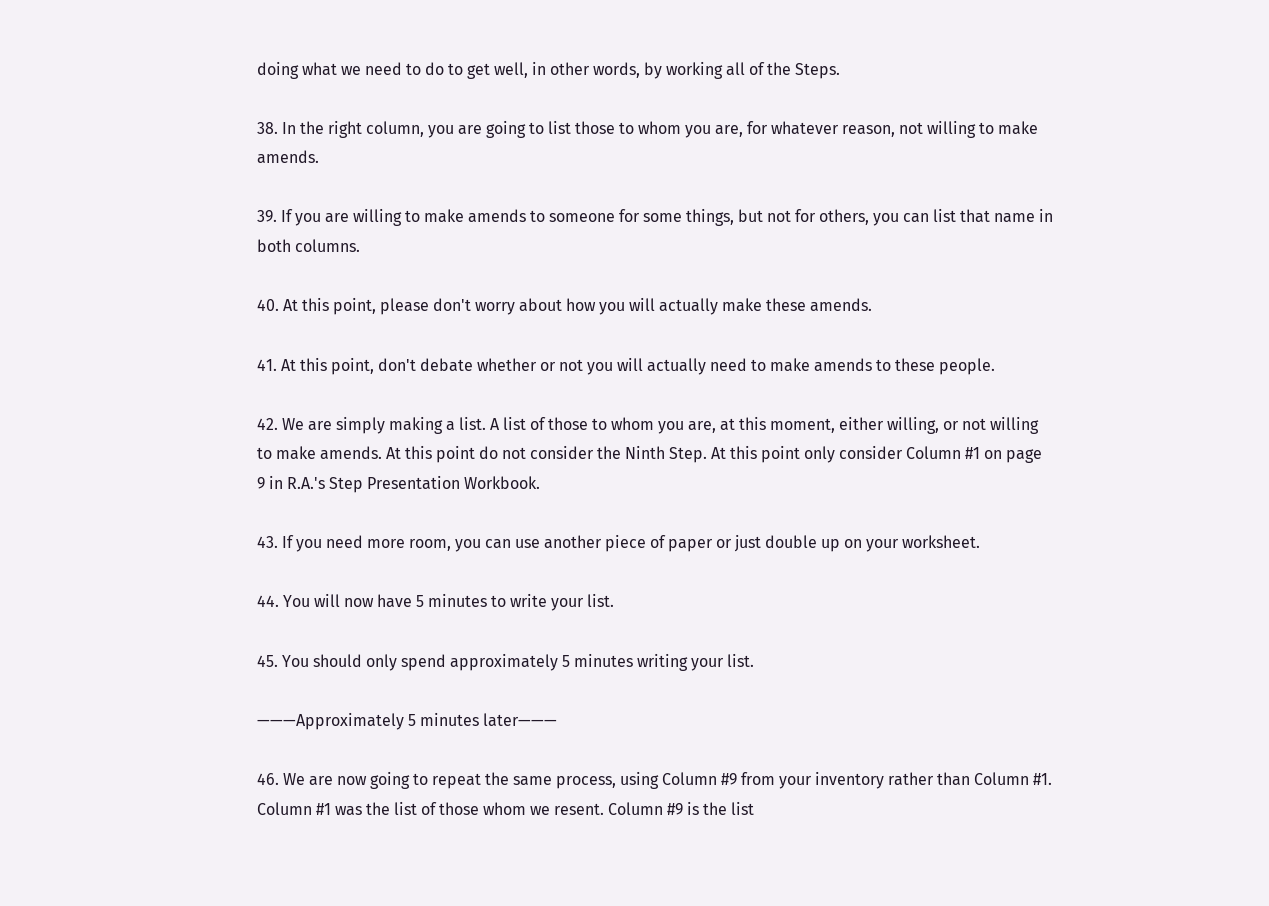doing what we need to do to get well, in other words, by working all of the Steps.

38. In the right column, you are going to list those to whom you are, for whatever reason, not willing to make amends.

39. If you are willing to make amends to someone for some things, but not for others, you can list that name in both columns.

40. At this point, please don't worry about how you will actually make these amends.

41. At this point, don't debate whether or not you will actually need to make amends to these people.

42. We are simply making a list. A list of those to whom you are, at this moment, either willing, or not willing to make amends. At this point do not consider the Ninth Step. At this point only consider Column #1 on page 9 in R.A.'s Step Presentation Workbook.

43. If you need more room, you can use another piece of paper or just double up on your worksheet.

44. You will now have 5 minutes to write your list.

45. You should only spend approximately 5 minutes writing your list.

———Approximately 5 minutes later———

46. We are now going to repeat the same process, using Column #9 from your inventory rather than Column #1. Column #1 was the list of those whom we resent. Column #9 is the list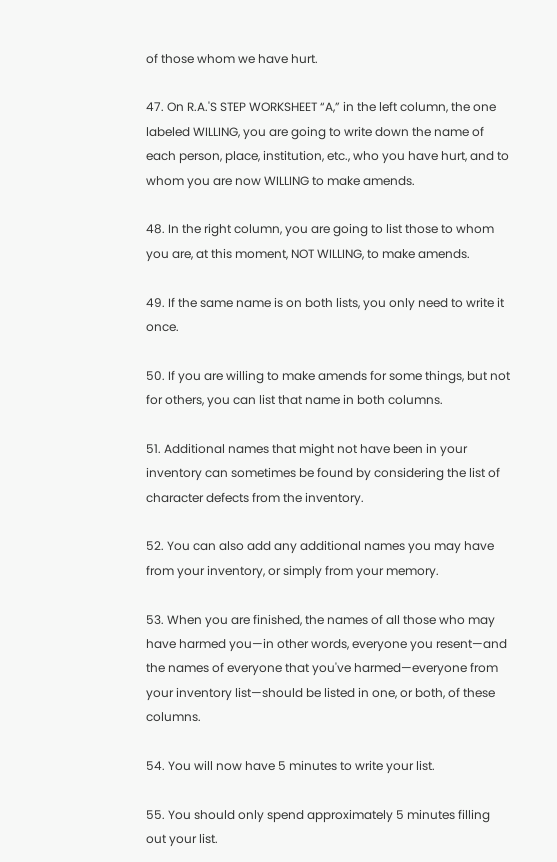of those whom we have hurt.

47. On R.A.'S STEP WORKSHEET “A,” in the left column, the one labeled WILLING, you are going to write down the name of each person, place, institution, etc., who you have hurt, and to whom you are now WILLING to make amends.

48. In the right column, you are going to list those to whom you are, at this moment, NOT WILLING, to make amends.

49. If the same name is on both lists, you only need to write it once.

50. If you are willing to make amends for some things, but not for others, you can list that name in both columns.

51. Additional names that might not have been in your inventory can sometimes be found by considering the list of character defects from the inventory.

52. You can also add any additional names you may have from your inventory, or simply from your memory.

53. When you are finished, the names of all those who may have harmed you—in other words, everyone you resent—and the names of everyone that you've harmed—everyone from your inventory list—should be listed in one, or both, of these columns.

54. You will now have 5 minutes to write your list.

55. You should only spend approximately 5 minutes filling out your list.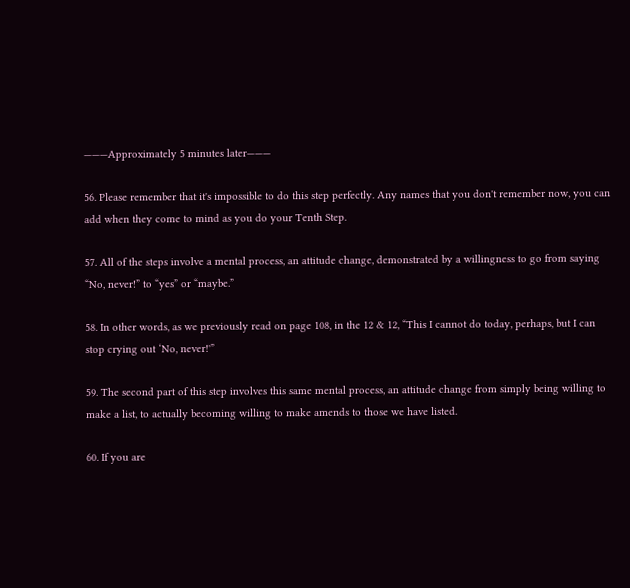———Approximately 5 minutes later———

56. Please remember that it's impossible to do this step perfectly. Any names that you don't remember now, you can add when they come to mind as you do your Tenth Step.

57. All of the steps involve a mental process, an attitude change, demonstrated by a willingness to go from saying “No, never!” to “yes” or “maybe.”

58. In other words, as we previously read on page 108, in the 12 & 12, “This I cannot do today, perhaps, but I can stop crying out ‘No, never!'”

59. The second part of this step involves this same mental process, an attitude change from simply being willing to make a list, to actually becoming willing to make amends to those we have listed.

60. If you are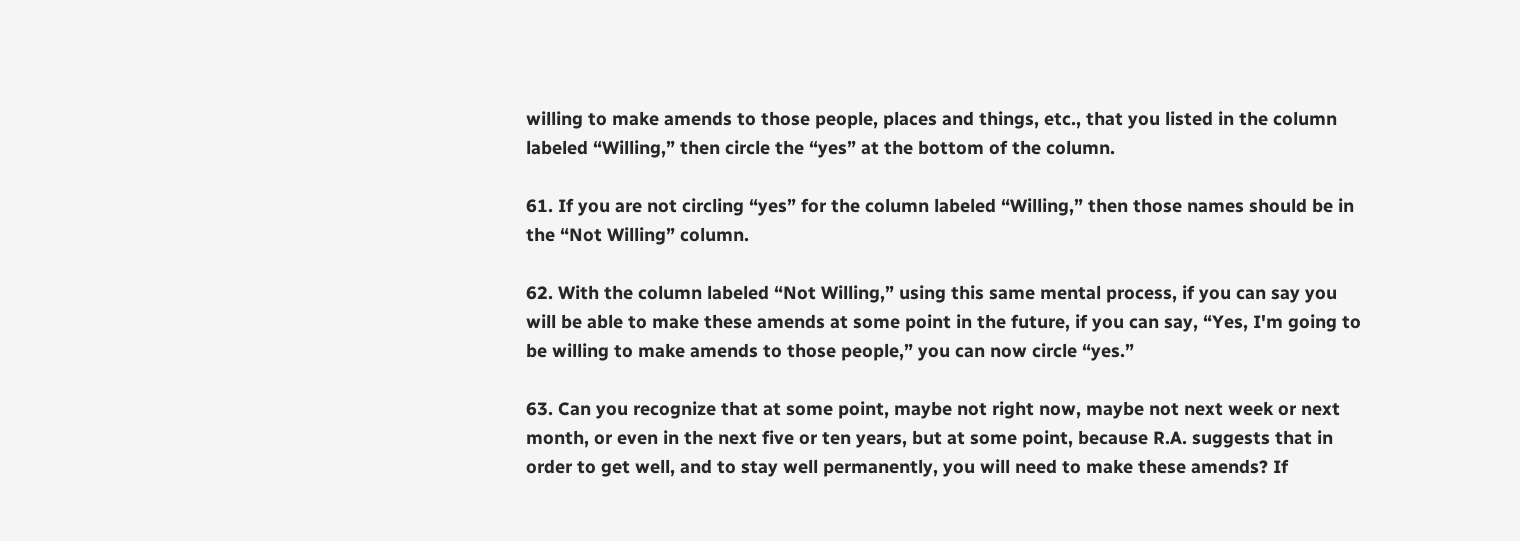willing to make amends to those people, places and things, etc., that you listed in the column labeled “Willing,” then circle the “yes” at the bottom of the column.

61. If you are not circling “yes” for the column labeled “Willing,” then those names should be in the “Not Willing” column.

62. With the column labeled “Not Willing,” using this same mental process, if you can say you will be able to make these amends at some point in the future, if you can say, “Yes, I'm going to be willing to make amends to those people,” you can now circle “yes.”

63. Can you recognize that at some point, maybe not right now, maybe not next week or next month, or even in the next five or ten years, but at some point, because R.A. suggests that in order to get well, and to stay well permanently, you will need to make these amends? If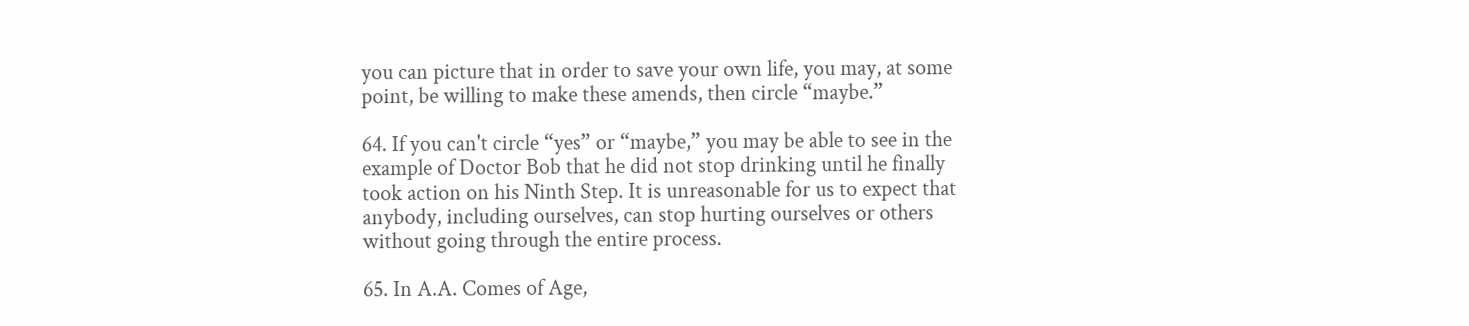you can picture that in order to save your own life, you may, at some point, be willing to make these amends, then circle “maybe.”

64. If you can't circle “yes” or “maybe,” you may be able to see in the example of Doctor Bob that he did not stop drinking until he finally took action on his Ninth Step. It is unreasonable for us to expect that anybody, including ourselves, can stop hurting ourselves or others without going through the entire process.

65. In A.A. Comes of Age,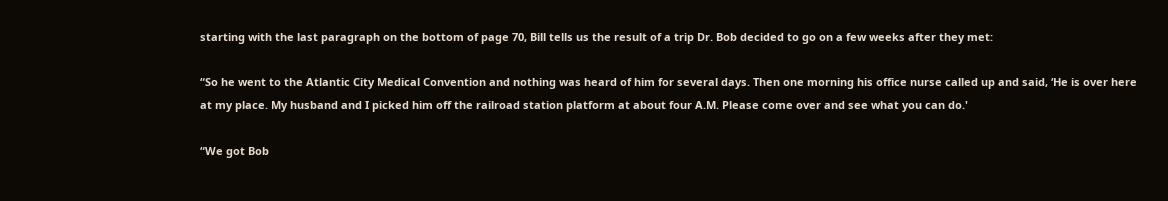starting with the last paragraph on the bottom of page 70, Bill tells us the result of a trip Dr. Bob decided to go on a few weeks after they met:

“So he went to the Atlantic City Medical Convention and nothing was heard of him for several days. Then one morning his office nurse called up and said, ‘He is over here at my place. My husband and I picked him off the railroad station platform at about four A.M. Please come over and see what you can do.'

“We got Bob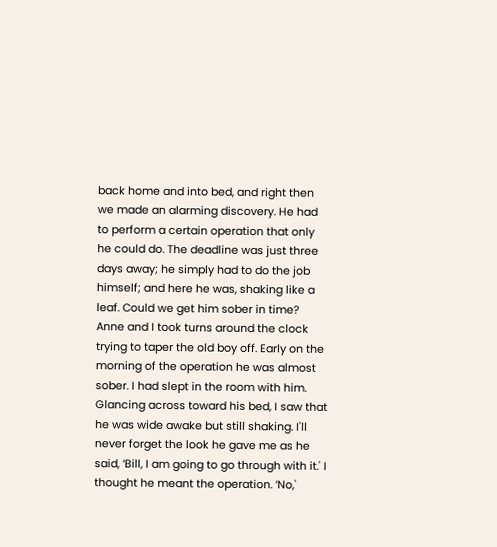back home and into bed, and right then we made an alarming discovery. He had to perform a certain operation that only he could do. The deadline was just three days away; he simply had to do the job himself; and here he was, shaking like a leaf. Could we get him sober in time? Anne and I took turns around the clock trying to taper the old boy off. Early on the morning of the operation he was almost sober. I had slept in the room with him. Glancing across toward his bed, I saw that he was wide awake but still shaking. I'll never forget the look he gave me as he said, ‘Bill, I am going to go through with it.' I thought he meant the operation. ‘No,'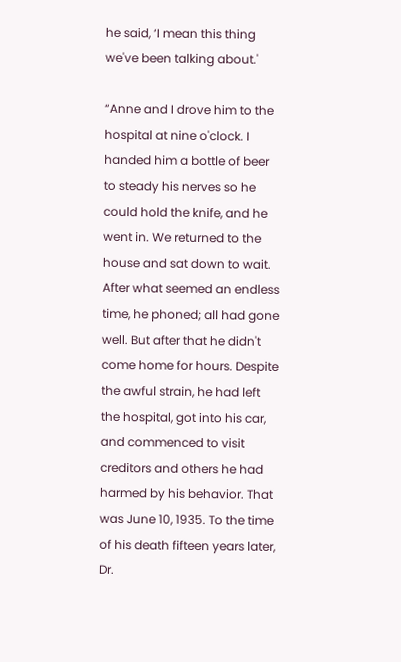he said, ‘I mean this thing we've been talking about.'

“Anne and I drove him to the hospital at nine o'clock. I handed him a bottle of beer to steady his nerves so he could hold the knife, and he went in. We returned to the house and sat down to wait. After what seemed an endless time, he phoned; all had gone well. But after that he didn't come home for hours. Despite the awful strain, he had left the hospital, got into his car, and commenced to visit creditors and others he had harmed by his behavior. That was June 10, 1935. To the time of his death fifteen years later, Dr.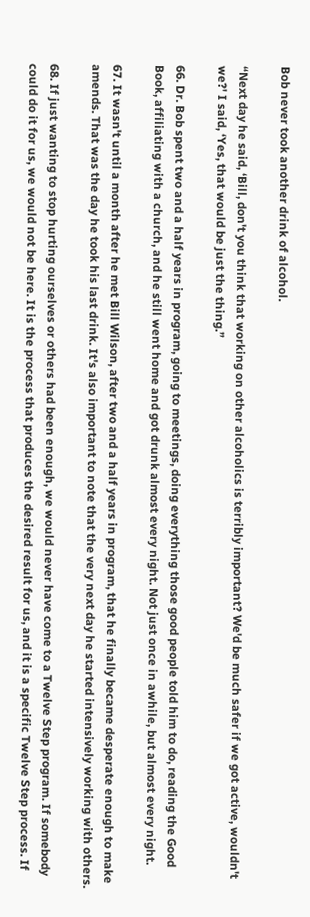Bob never took another drink of alcohol.

“Next day he said, ‘Bill, don't you think that working on other alcoholics is terribly important? We'd be much safer if we got active, wouldn't we?' I said, ‘Yes, that would be just the thing.”

66. Dr. Bob spent two and a half years in program, going to meetings, doing everything those good people told him to do, reading the Good Book, affiliating with a church, and he still went home and got drunk almost every night. Not just once in awhile, but almost every night.

67. It wasn't until a month after he met Bill Wilson, after two and a half years in program, that he finally became desperate enough to make amends. That was the day he took his last drink. It's also important to note that the very next day he started intensively working with others.

68. If just wanting to stop hurting ourselves or others had been enough, we would never have come to a Twelve Step program. If somebody could do it for us, we would not be here. It is the process that produces the desired result for us, and it is a specific Twelve Step process. If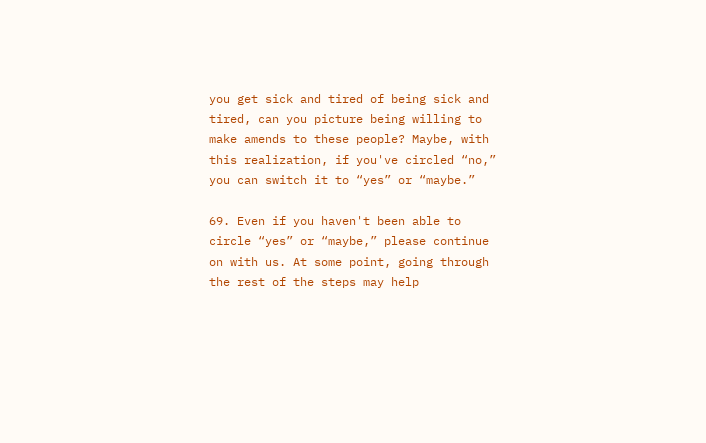you get sick and tired of being sick and tired, can you picture being willing to make amends to these people? Maybe, with this realization, if you've circled “no,” you can switch it to “yes” or “maybe.”

69. Even if you haven't been able to circle “yes” or “maybe,” please continue on with us. At some point, going through the rest of the steps may help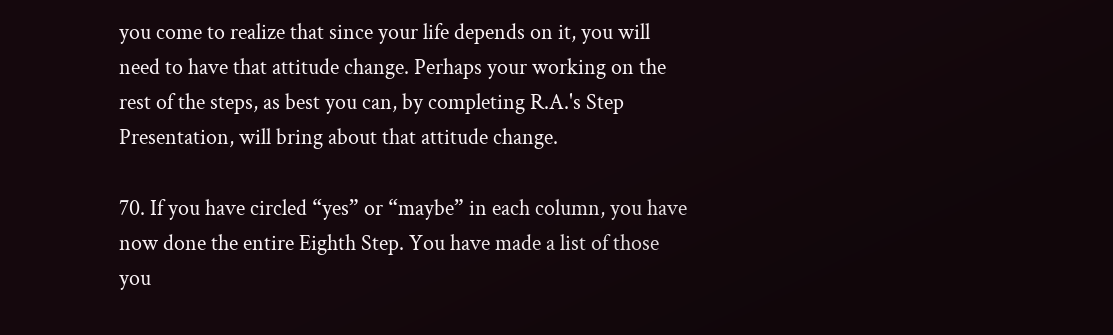you come to realize that since your life depends on it, you will need to have that attitude change. Perhaps your working on the rest of the steps, as best you can, by completing R.A.'s Step Presentation, will bring about that attitude change.

70. If you have circled “yes” or “maybe” in each column, you have now done the entire Eighth Step. You have made a list of those you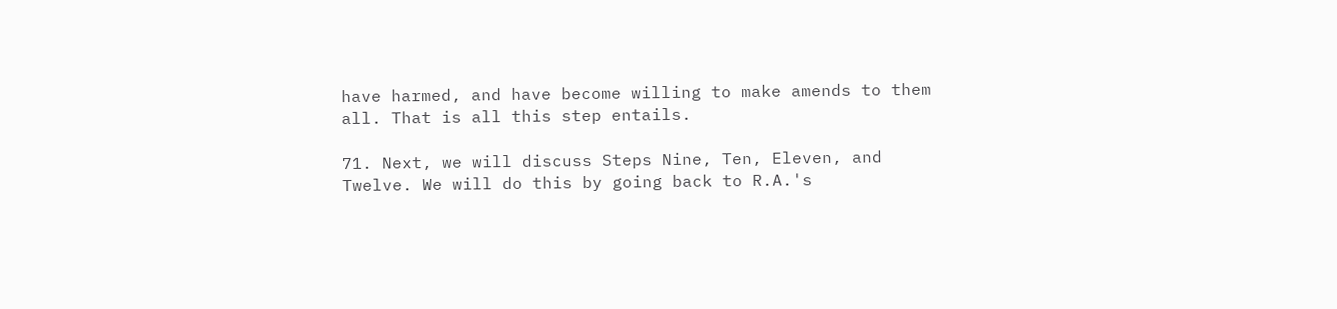have harmed, and have become willing to make amends to them all. That is all this step entails.

71. Next, we will discuss Steps Nine, Ten, Eleven, and Twelve. We will do this by going back to R.A.'s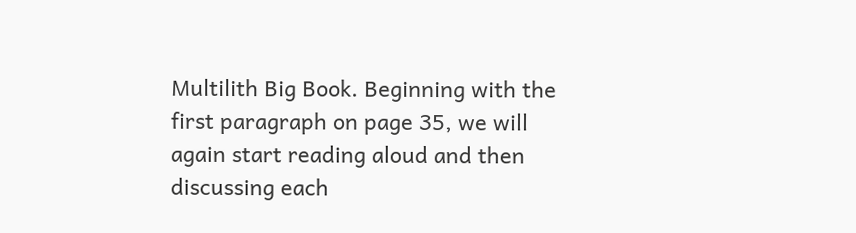Multilith Big Book. Beginning with the first paragraph on page 35, we will again start reading aloud and then discussing each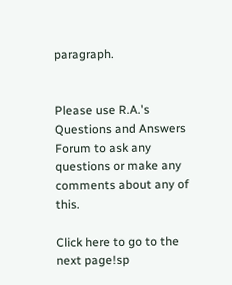paragraph.


Please use R.A.'s Questions and Answers Forum to ask any questions or make any comments about any of this.

Click here to go to the next page!sp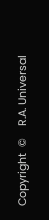Copyright  ©    R.A. Universal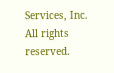Services, Inc.  All rights reserved.